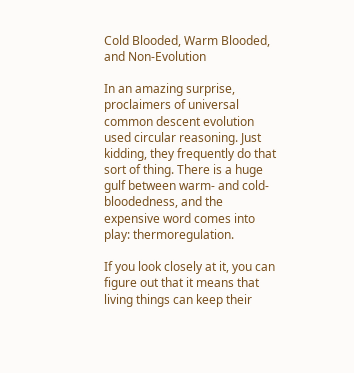Cold Blooded, Warm Blooded, and Non-Evolution

In an amazing surprise, proclaimers of universal common descent evolution used circular reasoning. Just kidding, they frequently do that sort of thing. There is a huge gulf between warm- and cold-bloodedness, and the expensive word comes into play: thermoregulation.

If you look closely at it, you can figure out that it means that living things can keep their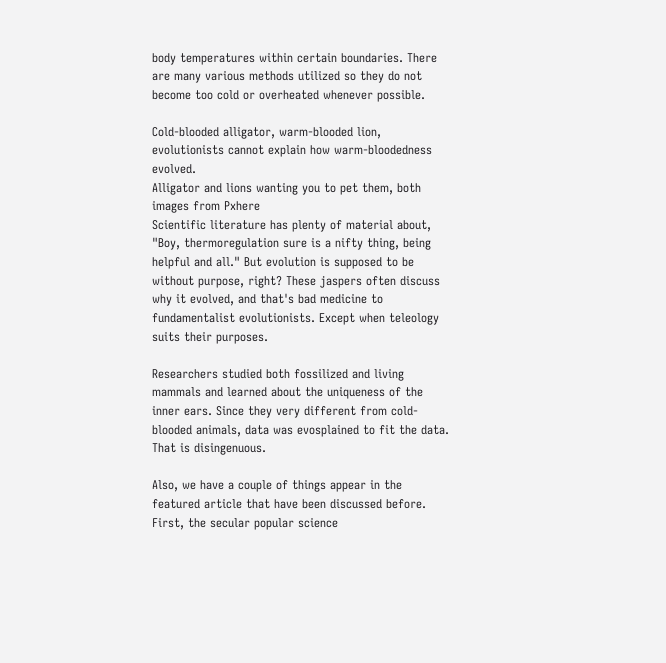body temperatures within certain boundaries. There are many various methods utilized so they do not become too cold or overheated whenever possible.

Cold-blooded alligator, warm-blooded lion, evolutionists cannot explain how warm-bloodedness evolved.
Alligator and lions wanting you to pet them, both images from Pxhere
Scientific literature has plenty of material about, "Boy, thermoregulation sure is a nifty thing, being helpful and all." But evolution is supposed to be without purpose, right? These jaspers often discuss why it evolved, and that's bad medicine to fundamentalist evolutionists. Except when teleology suits their purposes.

Researchers studied both fossilized and living mammals and learned about the uniqueness of the inner ears. Since they very different from cold-blooded animals, data was evosplained to fit the data. That is disingenuous.

Also, we have a couple of things appear in the featured article that have been discussed before. First, the secular popular science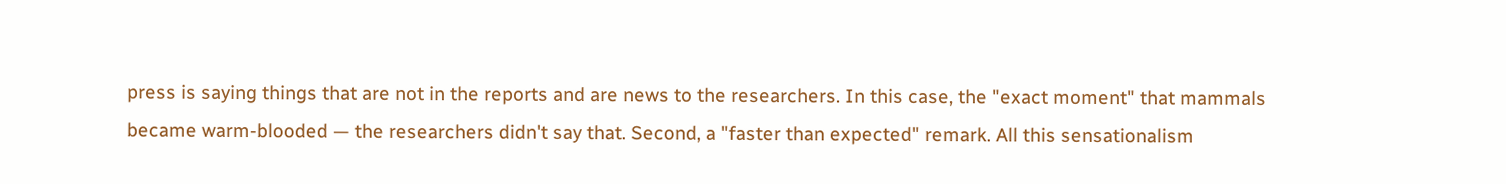press is saying things that are not in the reports and are news to the researchers. In this case, the "exact moment" that mammals became warm-blooded — the researchers didn't say that. Second, a "faster than expected" remark. All this sensationalism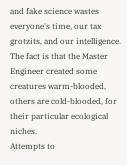and fake science wastes everyone's time, our tax grotzits, and our intelligence. The fact is that the Master Engineer created some creatures warm-blooded, others are cold-blooded, for their particular ecological niches.
Attempts to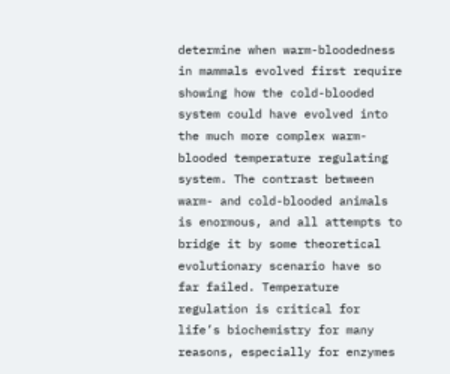determine when warm-bloodedness in mammals evolved first require showing how the cold-blooded system could have evolved into the much more complex warm-blooded temperature regulating system. The contrast between warm- and cold-blooded animals is enormous, and all attempts to bridge it by some theoretical evolutionary scenario have so far failed. Temperature regulation is critical for life’s biochemistry for many reasons, especially for enzymes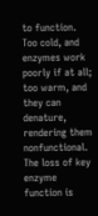to function. Too cold, and enzymes work poorly if at all; too warm, and they can denature, rendering them nonfunctional. The loss of key enzyme function is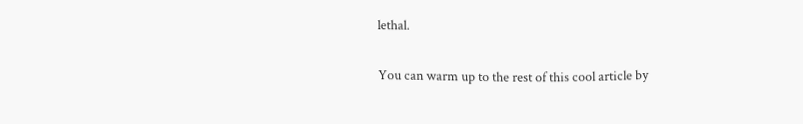lethal.

You can warm up to the rest of this cool article by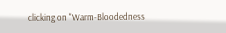clicking on "Warm-Bloodedness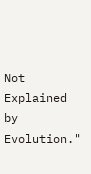Not Explained by Evolution."